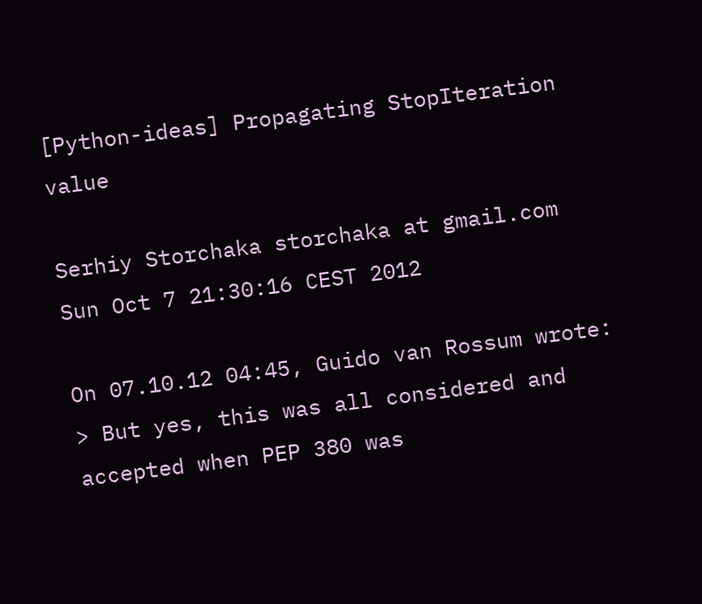[Python-ideas] Propagating StopIteration value

Serhiy Storchaka storchaka at gmail.com
Sun Oct 7 21:30:16 CEST 2012

On 07.10.12 04:45, Guido van Rossum wrote:
> But yes, this was all considered and accepted when PEP 380 was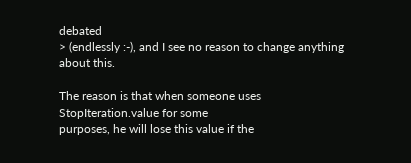debated
> (endlessly :-), and I see no reason to change anything about this.

The reason is that when someone uses StopIteration.value for some
purposes, he will lose this value if the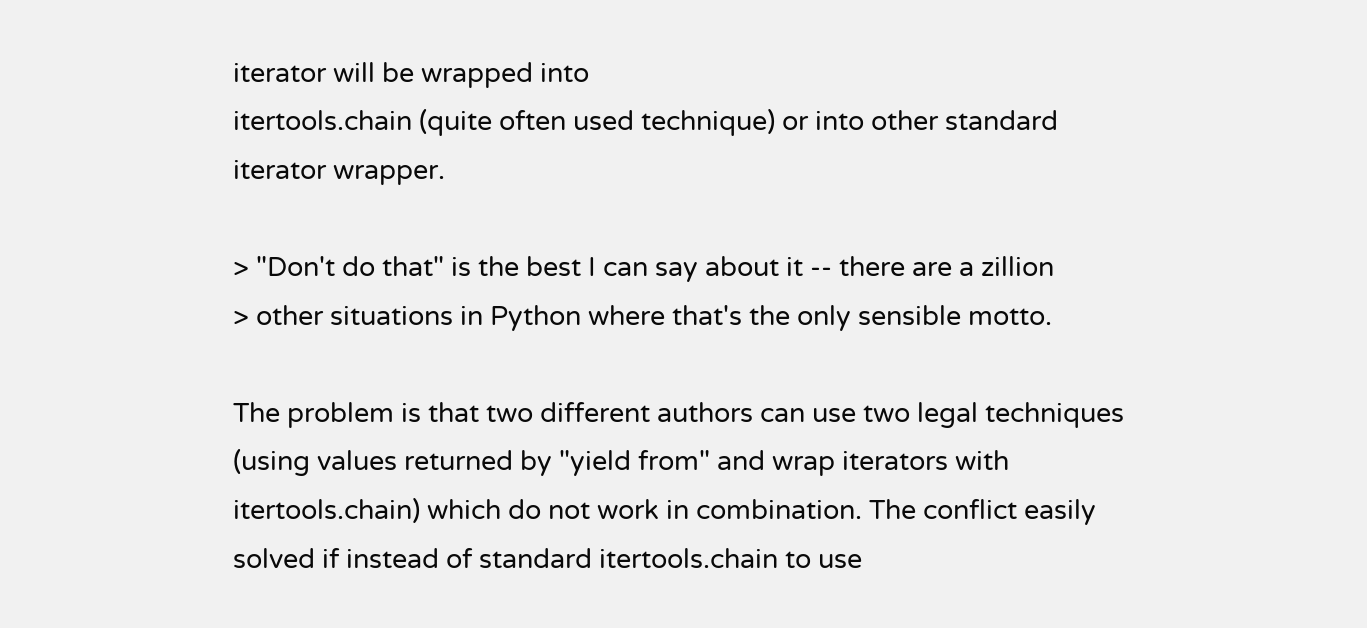iterator will be wrapped into
itertools.chain (quite often used technique) or into other standard
iterator wrapper.

> "Don't do that" is the best I can say about it -- there are a zillion
> other situations in Python where that's the only sensible motto.

The problem is that two different authors can use two legal techniques
(using values returned by "yield from" and wrap iterators with
itertools.chain) which do not work in combination. The conflict easily
solved if instead of standard itertools.chain to use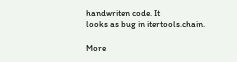handwriten code. It
looks as bug in itertools.chain.

More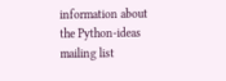information about the Python-ideas mailing list